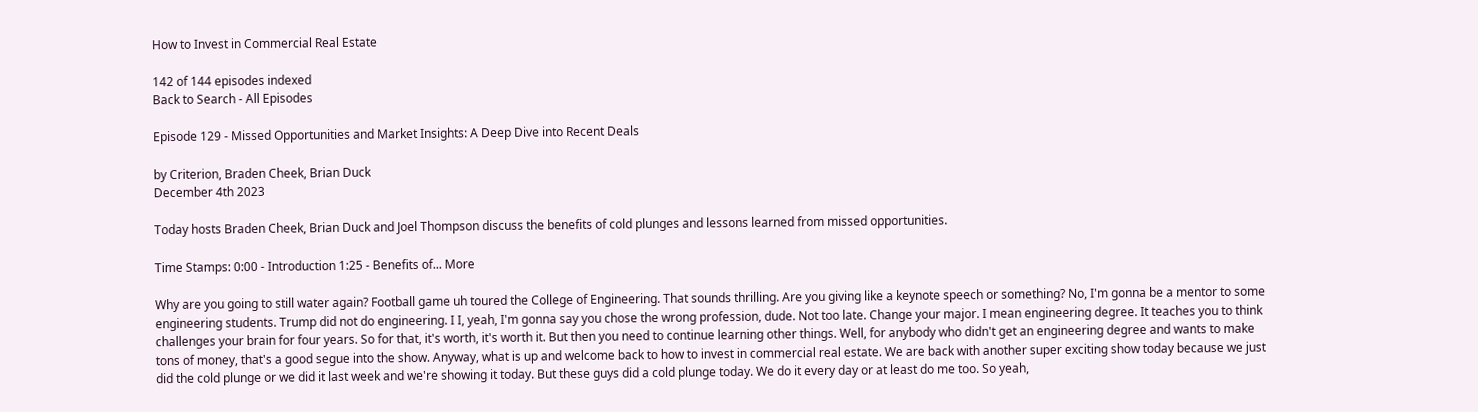How to Invest in Commercial Real Estate

142 of 144 episodes indexed
Back to Search - All Episodes

Episode 129 - Missed Opportunities and Market Insights: A Deep Dive into Recent Deals

by Criterion, Braden Cheek, Brian Duck
December 4th 2023

Today hosts Braden Cheek, Brian Duck and Joel Thompson discuss the benefits of cold plunges and lessons learned from missed opportunities.

Time Stamps: 0:00 - Introduction 1:25 - Benefits of... More

Why are you going to still water again? Football game uh toured the College of Engineering. That sounds thrilling. Are you giving like a keynote speech or something? No, I'm gonna be a mentor to some engineering students. Trump did not do engineering. I I, yeah, I'm gonna say you chose the wrong profession, dude. Not too late. Change your major. I mean engineering degree. It teaches you to think challenges your brain for four years. So for that, it's worth, it's worth it. But then you need to continue learning other things. Well, for anybody who didn't get an engineering degree and wants to make tons of money, that's a good segue into the show. Anyway, what is up and welcome back to how to invest in commercial real estate. We are back with another super exciting show today because we just did the cold plunge or we did it last week and we're showing it today. But these guys did a cold plunge today. We do it every day or at least do me too. So yeah,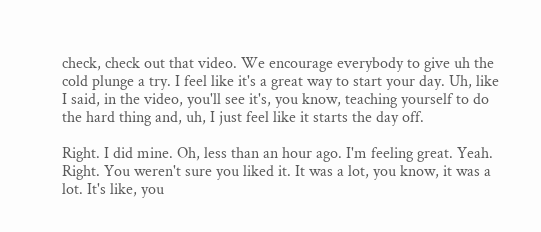check, check out that video. We encourage everybody to give uh the cold plunge a try. I feel like it's a great way to start your day. Uh, like I said, in the video, you'll see it's, you know, teaching yourself to do the hard thing and, uh, I just feel like it starts the day off.

Right. I did mine. Oh, less than an hour ago. I'm feeling great. Yeah. Right. You weren't sure you liked it. It was a lot, you know, it was a lot. It's like, you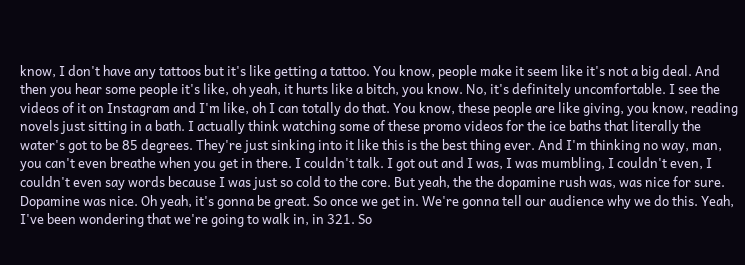know, I don't have any tattoos but it's like getting a tattoo. You know, people make it seem like it's not a big deal. And then you hear some people it's like, oh yeah, it hurts like a bitch, you know. No, it's definitely uncomfortable. I see the videos of it on Instagram and I'm like, oh I can totally do that. You know, these people are like giving, you know, reading novels just sitting in a bath. I actually think watching some of these promo videos for the ice baths that literally the water's got to be 85 degrees. They're just sinking into it like this is the best thing ever. And I'm thinking no way, man, you can't even breathe when you get in there. I couldn't talk. I got out and I was, I was mumbling, I couldn't even, I couldn't even say words because I was just so cold to the core. But yeah, the the dopamine rush was, was nice for sure. Dopamine was nice. Oh yeah, it's gonna be great. So once we get in. We're gonna tell our audience why we do this. Yeah, I've been wondering that we're going to walk in, in 321. So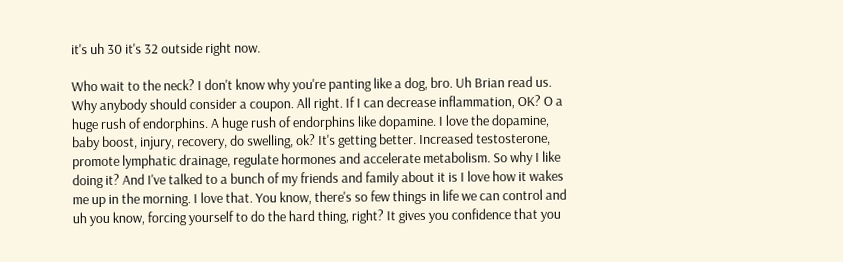it's uh 30 it's 32 outside right now.

Who wait to the neck? I don't know why you're panting like a dog, bro. Uh Brian read us. Why anybody should consider a coupon. All right. If I can decrease inflammation, OK? O a huge rush of endorphins. A huge rush of endorphins like dopamine. I love the dopamine, baby boost, injury, recovery, do swelling, ok? It's getting better. Increased testosterone, promote lymphatic drainage, regulate hormones and accelerate metabolism. So why I like doing it? And I've talked to a bunch of my friends and family about it is I love how it wakes me up in the morning. I love that. You know, there's so few things in life we can control and uh you know, forcing yourself to do the hard thing, right? It gives you confidence that you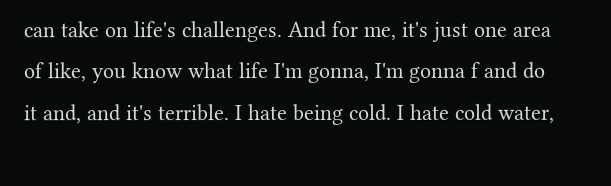can take on life's challenges. And for me, it's just one area of like, you know what life I'm gonna, I'm gonna f and do it and, and it's terrible. I hate being cold. I hate cold water,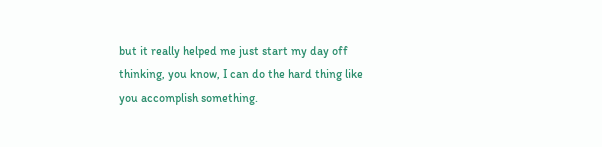but it really helped me just start my day off thinking, you know, I can do the hard thing like you accomplish something.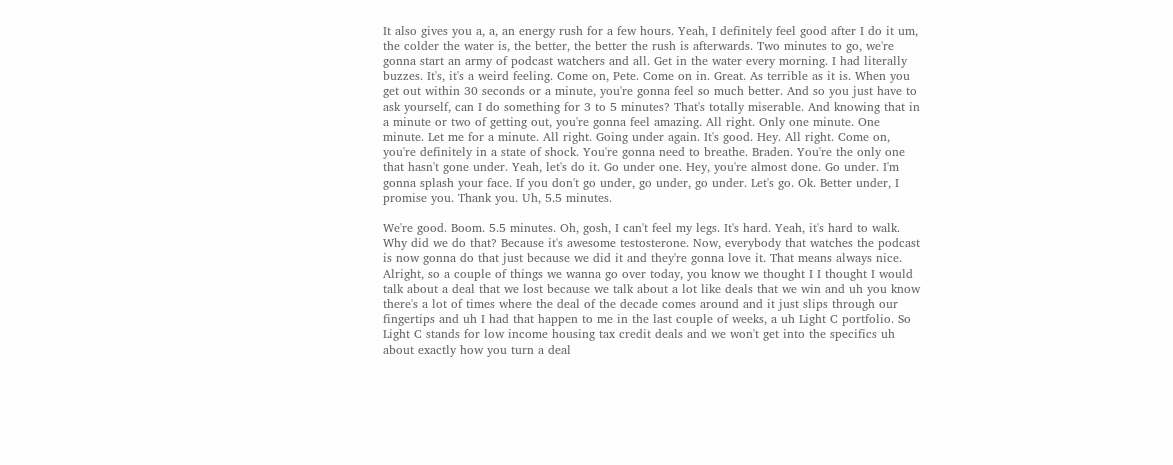It also gives you a, a, an energy rush for a few hours. Yeah, I definitely feel good after I do it um, the colder the water is, the better, the better the rush is afterwards. Two minutes to go, we're gonna start an army of podcast watchers and all. Get in the water every morning. I had literally buzzes. It's, it's a weird feeling. Come on, Pete. Come on in. Great. As terrible as it is. When you get out within 30 seconds or a minute, you're gonna feel so much better. And so you just have to ask yourself, can I do something for 3 to 5 minutes? That's totally miserable. And knowing that in a minute or two of getting out, you're gonna feel amazing. All right. Only one minute. One minute. Let me for a minute. All right. Going under again. It's good. Hey. All right. Come on, you're definitely in a state of shock. You're gonna need to breathe. Braden. You're the only one that hasn't gone under. Yeah, let's do it. Go under one. Hey, you're almost done. Go under. I'm gonna splash your face. If you don't go under, go under, go under. Let's go. Ok. Better under, I promise you. Thank you. Uh, 5.5 minutes.

We're good. Boom. 5.5 minutes. Oh, gosh, I can't feel my legs. It's hard. Yeah, it's hard to walk. Why did we do that? Because it's awesome testosterone. Now, everybody that watches the podcast is now gonna do that just because we did it and they're gonna love it. That means always nice. Alright, so a couple of things we wanna go over today, you know we thought I I thought I would talk about a deal that we lost because we talk about a lot like deals that we win and uh you know there's a lot of times where the deal of the decade comes around and it just slips through our fingertips and uh I had that happen to me in the last couple of weeks, a uh Light C portfolio. So Light C stands for low income housing tax credit deals and we won't get into the specifics uh about exactly how you turn a deal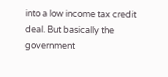into a low income tax credit deal. But basically the government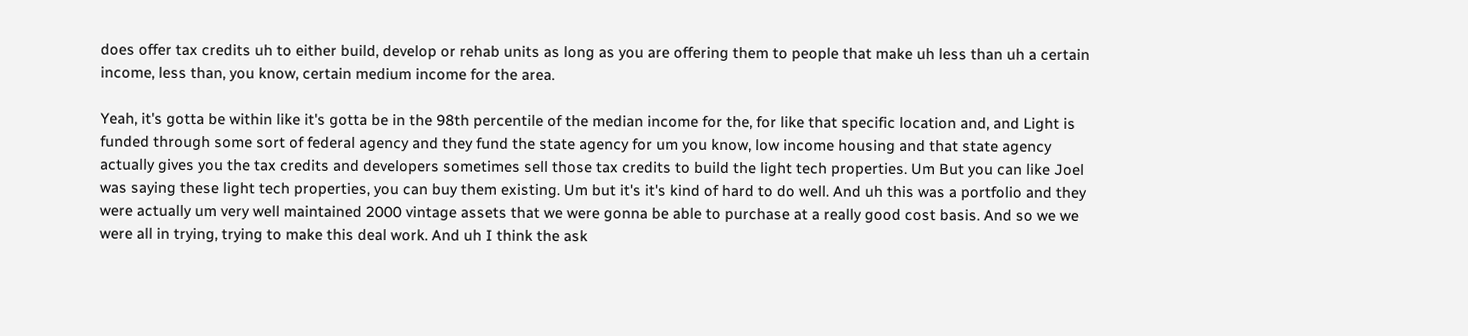does offer tax credits uh to either build, develop or rehab units as long as you are offering them to people that make uh less than uh a certain income, less than, you know, certain medium income for the area.

Yeah, it's gotta be within like it's gotta be in the 98th percentile of the median income for the, for like that specific location and, and Light is funded through some sort of federal agency and they fund the state agency for um you know, low income housing and that state agency actually gives you the tax credits and developers sometimes sell those tax credits to build the light tech properties. Um But you can like Joel was saying these light tech properties, you can buy them existing. Um but it's it's kind of hard to do well. And uh this was a portfolio and they were actually um very well maintained 2000 vintage assets that we were gonna be able to purchase at a really good cost basis. And so we we were all in trying, trying to make this deal work. And uh I think the ask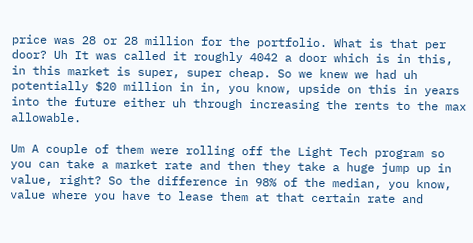price was 28 or 28 million for the portfolio. What is that per door? Uh It was called it roughly 4042 a door which is in this, in this market is super, super cheap. So we knew we had uh potentially $20 million in in, you know, upside on this in years into the future either uh through increasing the rents to the max allowable.

Um A couple of them were rolling off the Light Tech program so you can take a market rate and then they take a huge jump up in value, right? So the difference in 98% of the median, you know, value where you have to lease them at that certain rate and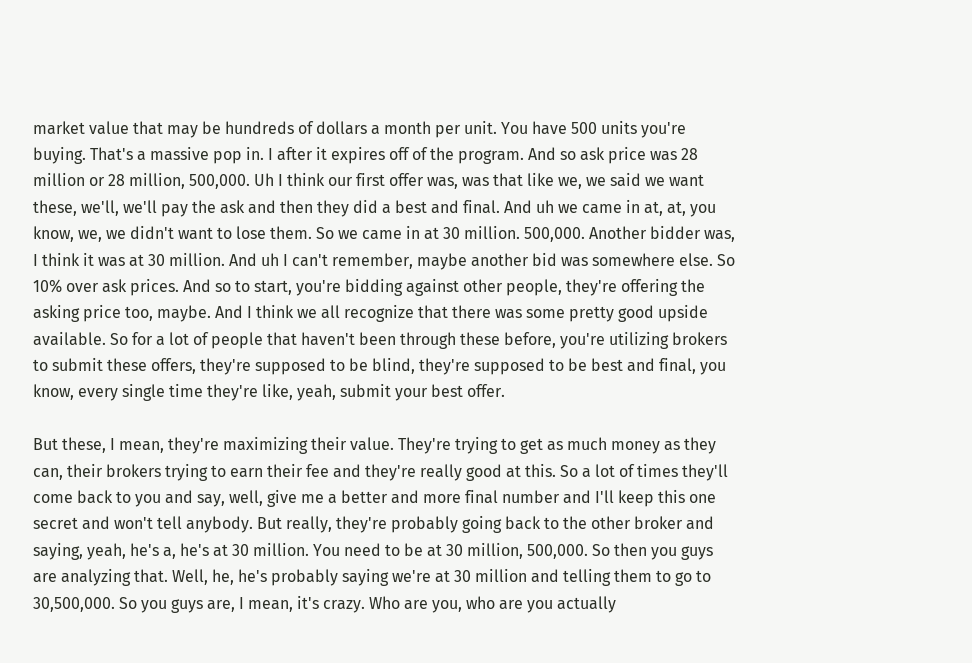market value that may be hundreds of dollars a month per unit. You have 500 units you're buying. That's a massive pop in. I after it expires off of the program. And so ask price was 28 million or 28 million, 500,000. Uh I think our first offer was, was that like we, we said we want these, we'll, we'll pay the ask and then they did a best and final. And uh we came in at, at, you know, we, we didn't want to lose them. So we came in at 30 million. 500,000. Another bidder was, I think it was at 30 million. And uh I can't remember, maybe another bid was somewhere else. So 10% over ask prices. And so to start, you're bidding against other people, they're offering the asking price too, maybe. And I think we all recognize that there was some pretty good upside available. So for a lot of people that haven't been through these before, you're utilizing brokers to submit these offers, they're supposed to be blind, they're supposed to be best and final, you know, every single time they're like, yeah, submit your best offer.

But these, I mean, they're maximizing their value. They're trying to get as much money as they can, their brokers trying to earn their fee and they're really good at this. So a lot of times they'll come back to you and say, well, give me a better and more final number and I'll keep this one secret and won't tell anybody. But really, they're probably going back to the other broker and saying, yeah, he's a, he's at 30 million. You need to be at 30 million, 500,000. So then you guys are analyzing that. Well, he, he's probably saying we're at 30 million and telling them to go to 30,500,000. So you guys are, I mean, it's crazy. Who are you, who are you actually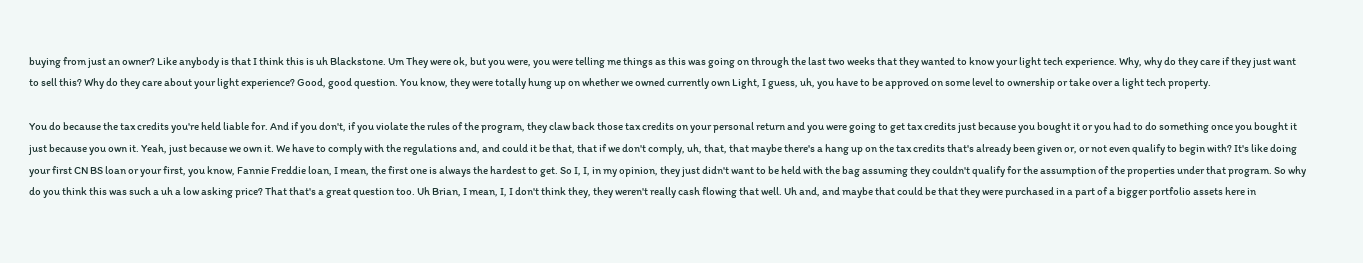buying from just an owner? Like anybody is that I think this is uh Blackstone. Um They were ok, but you were, you were telling me things as this was going on through the last two weeks that they wanted to know your light tech experience. Why, why do they care if they just want to sell this? Why do they care about your light experience? Good, good question. You know, they were totally hung up on whether we owned currently own Light, I guess, uh, you have to be approved on some level to ownership or take over a light tech property.

You do because the tax credits you're held liable for. And if you don't, if you violate the rules of the program, they claw back those tax credits on your personal return and you were going to get tax credits just because you bought it or you had to do something once you bought it just because you own it. Yeah, just because we own it. We have to comply with the regulations and, and could it be that, that if we don't comply, uh, that, that maybe there's a hang up on the tax credits that's already been given or, or not even qualify to begin with? It's like doing your first CN BS loan or your first, you know, Fannie Freddie loan, I mean, the first one is always the hardest to get. So I, I, in my opinion, they just didn't want to be held with the bag assuming they couldn't qualify for the assumption of the properties under that program. So why do you think this was such a uh a low asking price? That that's a great question too. Uh Brian, I mean, I, I don't think they, they weren't really cash flowing that well. Uh and, and maybe that could be that they were purchased in a part of a bigger portfolio assets here in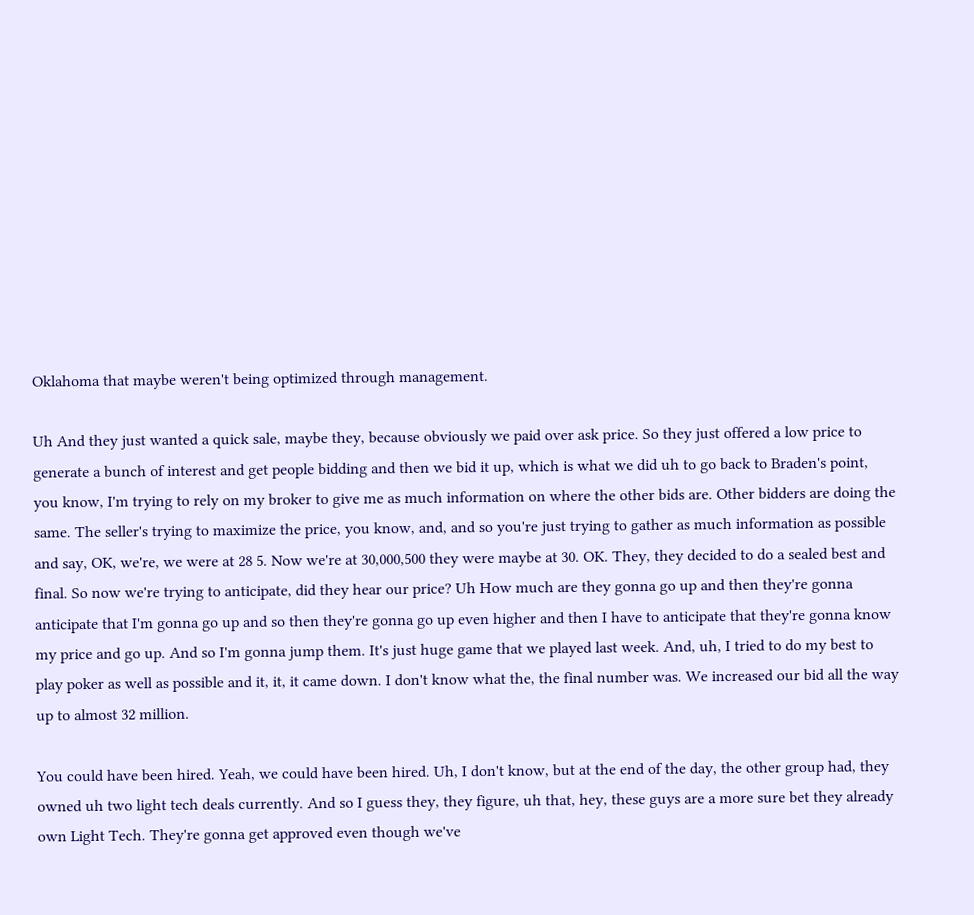Oklahoma that maybe weren't being optimized through management.

Uh And they just wanted a quick sale, maybe they, because obviously we paid over ask price. So they just offered a low price to generate a bunch of interest and get people bidding and then we bid it up, which is what we did uh to go back to Braden's point, you know, I'm trying to rely on my broker to give me as much information on where the other bids are. Other bidders are doing the same. The seller's trying to maximize the price, you know, and, and so you're just trying to gather as much information as possible and say, OK, we're, we were at 28 5. Now we're at 30,000,500 they were maybe at 30. OK. They, they decided to do a sealed best and final. So now we're trying to anticipate, did they hear our price? Uh How much are they gonna go up and then they're gonna anticipate that I'm gonna go up and so then they're gonna go up even higher and then I have to anticipate that they're gonna know my price and go up. And so I'm gonna jump them. It's just huge game that we played last week. And, uh, I tried to do my best to play poker as well as possible and it, it, it came down. I don't know what the, the final number was. We increased our bid all the way up to almost 32 million.

You could have been hired. Yeah, we could have been hired. Uh, I don't know, but at the end of the day, the other group had, they owned uh two light tech deals currently. And so I guess they, they figure, uh that, hey, these guys are a more sure bet they already own Light Tech. They're gonna get approved even though we've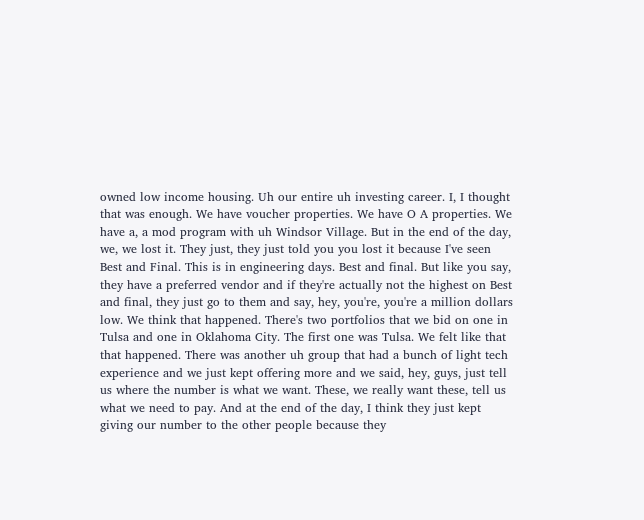owned low income housing. Uh our entire uh investing career. I, I thought that was enough. We have voucher properties. We have O A properties. We have a, a mod program with uh Windsor Village. But in the end of the day, we, we lost it. They just, they just told you you lost it because I've seen Best and Final. This is in engineering days. Best and final. But like you say, they have a preferred vendor and if they're actually not the highest on Best and final, they just go to them and say, hey, you're, you're a million dollars low. We think that happened. There's two portfolios that we bid on one in Tulsa and one in Oklahoma City. The first one was Tulsa. We felt like that that happened. There was another uh group that had a bunch of light tech experience and we just kept offering more and we said, hey, guys, just tell us where the number is what we want. These, we really want these, tell us what we need to pay. And at the end of the day, I think they just kept giving our number to the other people because they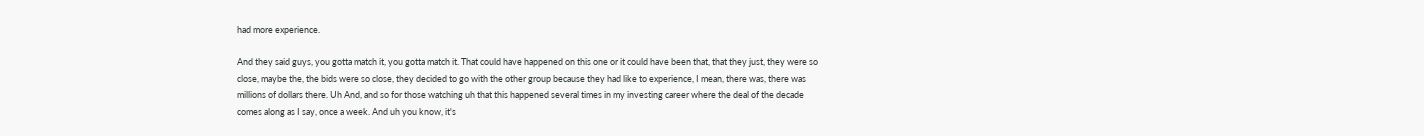had more experience.

And they said guys, you gotta match it, you gotta match it. That could have happened on this one or it could have been that, that they just, they were so close, maybe the, the bids were so close, they decided to go with the other group because they had like to experience, I mean, there was, there was millions of dollars there. Uh And, and so for those watching uh that this happened several times in my investing career where the deal of the decade comes along as I say, once a week. And uh you know, it's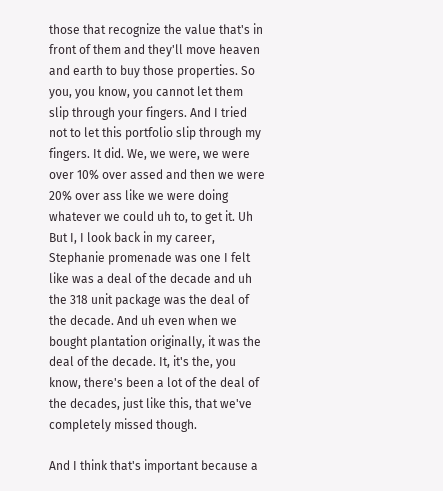those that recognize the value that's in front of them and they'll move heaven and earth to buy those properties. So you, you know, you cannot let them slip through your fingers. And I tried not to let this portfolio slip through my fingers. It did. We, we were, we were over 10% over assed and then we were 20% over ass like we were doing whatever we could uh to, to get it. Uh But I, I look back in my career, Stephanie promenade was one I felt like was a deal of the decade and uh the 318 unit package was the deal of the decade. And uh even when we bought plantation originally, it was the deal of the decade. It, it's the, you know, there's been a lot of the deal of the decades, just like this, that we've completely missed though.

And I think that's important because a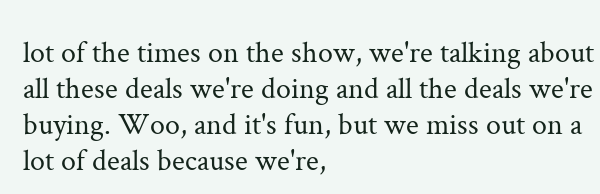lot of the times on the show, we're talking about all these deals we're doing and all the deals we're buying. Woo, and it's fun, but we miss out on a lot of deals because we're,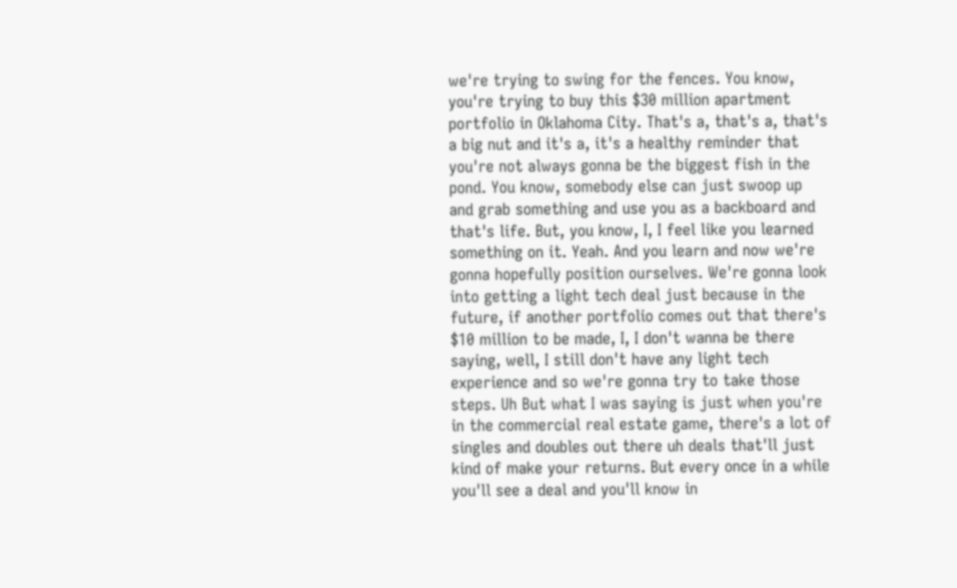we're trying to swing for the fences. You know, you're trying to buy this $30 million apartment portfolio in Oklahoma City. That's a, that's a, that's a big nut and it's a, it's a healthy reminder that you're not always gonna be the biggest fish in the pond. You know, somebody else can just swoop up and grab something and use you as a backboard and that's life. But, you know, I, I feel like you learned something on it. Yeah. And you learn and now we're gonna hopefully position ourselves. We're gonna look into getting a light tech deal just because in the future, if another portfolio comes out that there's $10 million to be made, I, I don't wanna be there saying, well, I still don't have any light tech experience and so we're gonna try to take those steps. Uh But what I was saying is just when you're in the commercial real estate game, there's a lot of singles and doubles out there uh deals that'll just kind of make your returns. But every once in a while you'll see a deal and you'll know in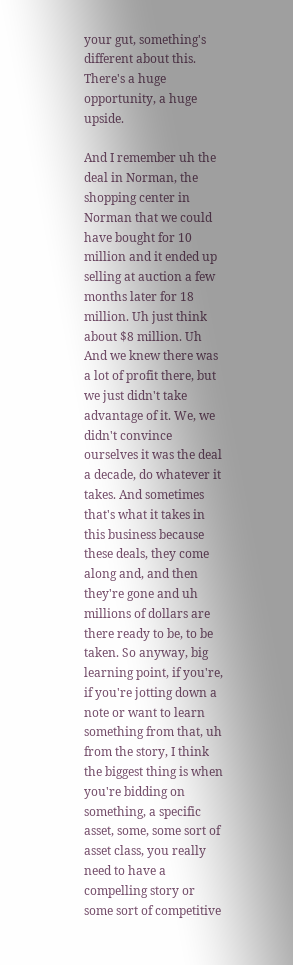your gut, something's different about this. There's a huge opportunity, a huge upside.

And I remember uh the deal in Norman, the shopping center in Norman that we could have bought for 10 million and it ended up selling at auction a few months later for 18 million. Uh just think about $8 million. Uh And we knew there was a lot of profit there, but we just didn't take advantage of it. We, we didn't convince ourselves it was the deal a decade, do whatever it takes. And sometimes that's what it takes in this business because these deals, they come along and, and then they're gone and uh millions of dollars are there ready to be, to be taken. So anyway, big learning point, if you're, if you're jotting down a note or want to learn something from that, uh from the story, I think the biggest thing is when you're bidding on something, a specific asset, some, some sort of asset class, you really need to have a compelling story or some sort of competitive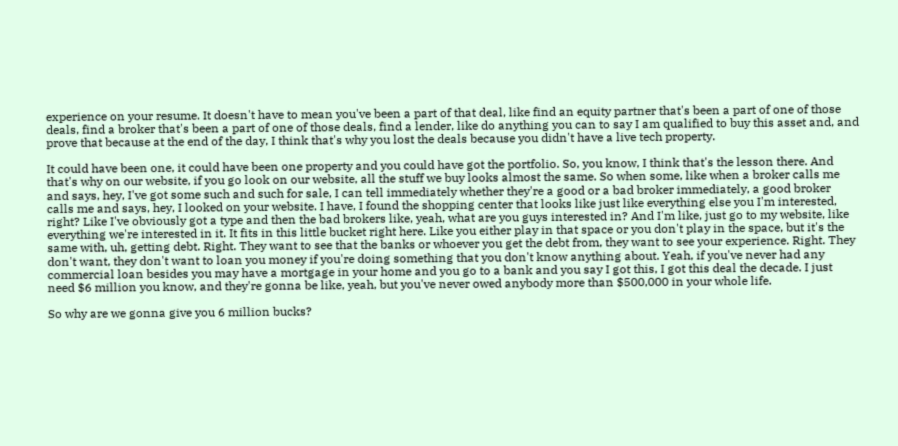experience on your resume. It doesn't have to mean you've been a part of that deal, like find an equity partner that's been a part of one of those deals, find a broker that's been a part of one of those deals, find a lender, like do anything you can to say I am qualified to buy this asset and, and prove that because at the end of the day, I think that's why you lost the deals because you didn't have a live tech property.

It could have been one, it could have been one property and you could have got the portfolio. So, you know, I think that's the lesson there. And that's why on our website, if you go look on our website, all the stuff we buy looks almost the same. So when some, like when a broker calls me and says, hey, I've got some such and such for sale, I can tell immediately whether they're a good or a bad broker immediately, a good broker calls me and says, hey, I looked on your website. I have, I found the shopping center that looks like just like everything else you I'm interested, right? Like I've obviously got a type and then the bad brokers like, yeah, what are you guys interested in? And I'm like, just go to my website, like everything we're interested in it. It fits in this little bucket right here. Like you either play in that space or you don't play in the space, but it's the same with, uh, getting debt. Right. They want to see that the banks or whoever you get the debt from, they want to see your experience. Right. They don't want, they don't want to loan you money if you're doing something that you don't know anything about. Yeah, if you've never had any commercial loan besides you may have a mortgage in your home and you go to a bank and you say I got this, I got this deal the decade. I just need $6 million you know, and they're gonna be like, yeah, but you've never owed anybody more than $500,000 in your whole life.

So why are we gonna give you 6 million bucks?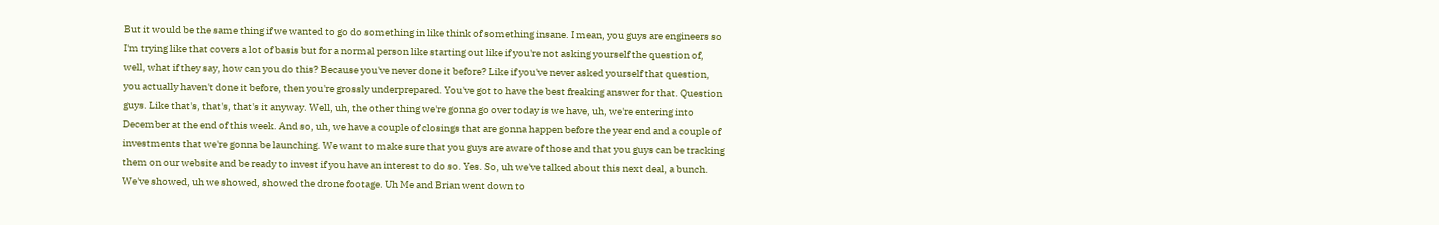But it would be the same thing if we wanted to go do something in like think of something insane. I mean, you guys are engineers so I'm trying like that covers a lot of basis but for a normal person like starting out like if you're not asking yourself the question of, well, what if they say, how can you do this? Because you've never done it before? Like if you've never asked yourself that question, you actually haven't done it before, then you're grossly underprepared. You've got to have the best freaking answer for that. Question guys. Like that's, that's, that's it anyway. Well, uh, the other thing we're gonna go over today is we have, uh, we're entering into December at the end of this week. And so, uh, we have a couple of closings that are gonna happen before the year end and a couple of investments that we're gonna be launching. We want to make sure that you guys are aware of those and that you guys can be tracking them on our website and be ready to invest if you have an interest to do so. Yes. So, uh we've talked about this next deal, a bunch. We've showed, uh we showed, showed the drone footage. Uh Me and Brian went down to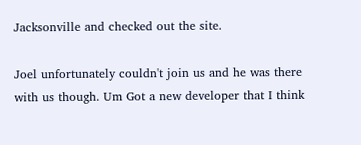Jacksonville and checked out the site.

Joel unfortunately couldn't join us and he was there with us though. Um Got a new developer that I think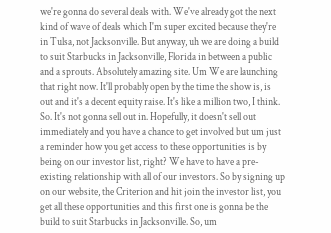we're gonna do several deals with. We've already got the next kind of wave of deals which I'm super excited because they're in Tulsa, not Jacksonville. But anyway, uh we are doing a build to suit Starbucks in Jacksonville, Florida in between a public and a sprouts. Absolutely amazing site. Um We are launching that right now. It'll probably open by the time the show is, is out and it's a decent equity raise. It's like a million two, I think. So. It's not gonna sell out in. Hopefully, it doesn't sell out immediately and you have a chance to get involved but um just a reminder how you get access to these opportunities is by being on our investor list, right? We have to have a pre-existing relationship with all of our investors. So by signing up on our website, the Criterion and hit join the investor list, you get all these opportunities and this first one is gonna be the build to suit Starbucks in Jacksonville. So, um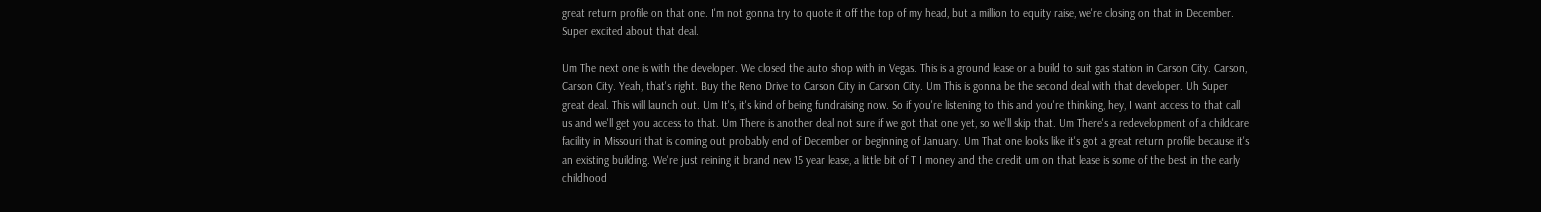great return profile on that one. I'm not gonna try to quote it off the top of my head, but a million to equity raise, we're closing on that in December. Super excited about that deal.

Um The next one is with the developer. We closed the auto shop with in Vegas. This is a ground lease or a build to suit gas station in Carson City. Carson, Carson City. Yeah, that's right. Buy the Reno Drive to Carson City in Carson City. Um This is gonna be the second deal with that developer. Uh Super great deal. This will launch out. Um It's, it's kind of being fundraising now. So if you're listening to this and you're thinking, hey, I want access to that call us and we'll get you access to that. Um There is another deal not sure if we got that one yet, so we'll skip that. Um There's a redevelopment of a childcare facility in Missouri that is coming out probably end of December or beginning of January. Um That one looks like it's got a great return profile because it's an existing building. We're just reining it brand new 15 year lease, a little bit of T I money and the credit um on that lease is some of the best in the early childhood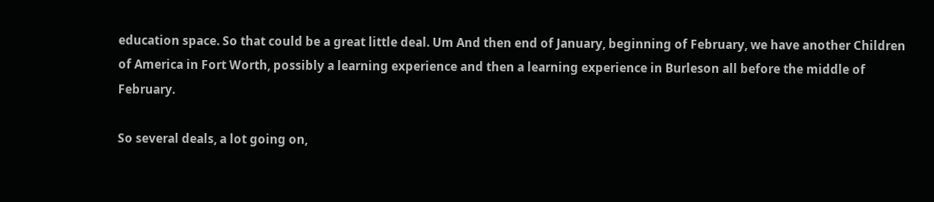education space. So that could be a great little deal. Um And then end of January, beginning of February, we have another Children of America in Fort Worth, possibly a learning experience and then a learning experience in Burleson all before the middle of February.

So several deals, a lot going on,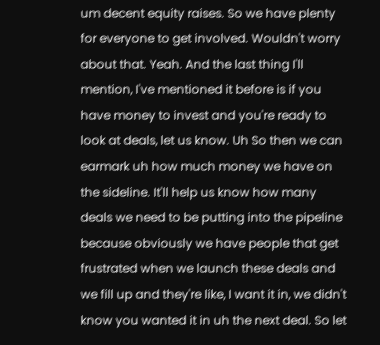um decent equity raises. So we have plenty for everyone to get involved. Wouldn't worry about that. Yeah. And the last thing I'll mention, I've mentioned it before is if you have money to invest and you're ready to look at deals, let us know. Uh So then we can earmark uh how much money we have on the sideline. It'll help us know how many deals we need to be putting into the pipeline because obviously we have people that get frustrated when we launch these deals and we fill up and they're like, I want it in, we didn't know you wanted it in uh the next deal. So let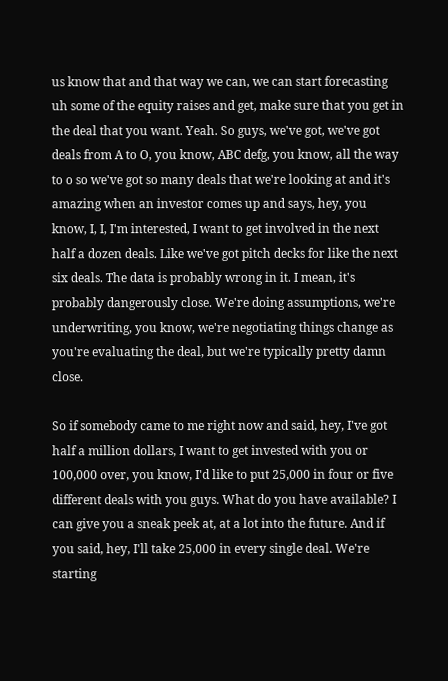us know that and that way we can, we can start forecasting uh some of the equity raises and get, make sure that you get in the deal that you want. Yeah. So guys, we've got, we've got deals from A to O, you know, ABC defg, you know, all the way to o so we've got so many deals that we're looking at and it's amazing when an investor comes up and says, hey, you know, I, I, I'm interested, I want to get involved in the next half a dozen deals. Like we've got pitch decks for like the next six deals. The data is probably wrong in it. I mean, it's probably dangerously close. We're doing assumptions, we're underwriting, you know, we're negotiating things change as you're evaluating the deal, but we're typically pretty damn close.

So if somebody came to me right now and said, hey, I've got half a million dollars, I want to get invested with you or 100,000 over, you know, I'd like to put 25,000 in four or five different deals with you guys. What do you have available? I can give you a sneak peek at, at a lot into the future. And if you said, hey, I'll take 25,000 in every single deal. We're starting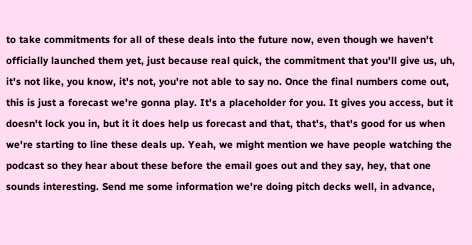to take commitments for all of these deals into the future now, even though we haven't officially launched them yet, just because real quick, the commitment that you'll give us, uh, it's not like, you know, it's not, you're not able to say no. Once the final numbers come out, this is just a forecast we're gonna play. It's a placeholder for you. It gives you access, but it doesn't lock you in, but it it does help us forecast and that, that's, that's good for us when we're starting to line these deals up. Yeah, we might mention we have people watching the podcast so they hear about these before the email goes out and they say, hey, that one sounds interesting. Send me some information we're doing pitch decks well, in advance,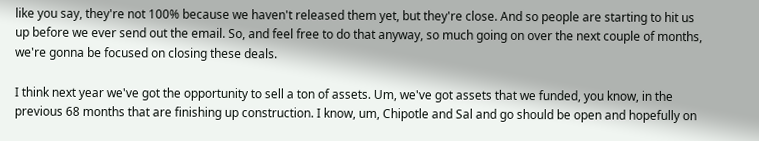like you say, they're not 100% because we haven't released them yet, but they're close. And so people are starting to hit us up before we ever send out the email. So, and feel free to do that anyway, so much going on over the next couple of months, we're gonna be focused on closing these deals.

I think next year we've got the opportunity to sell a ton of assets. Um, we've got assets that we funded, you know, in the previous 68 months that are finishing up construction. I know, um, Chipotle and Sal and go should be open and hopefully on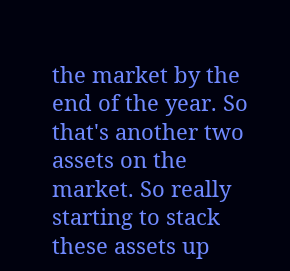the market by the end of the year. So that's another two assets on the market. So really starting to stack these assets up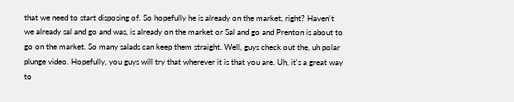that we need to start disposing of. So hopefully he is already on the market, right? Haven't we already sal and go and was, is already on the market or Sal and go and Prenton is about to go on the market. So many salads can keep them straight. Well, guys check out the, uh polar plunge video. Hopefully, you guys will try that wherever it is that you are. Uh, it's a great way to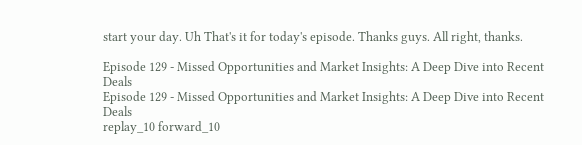start your day. Uh That's it for today's episode. Thanks guys. All right, thanks.

Episode 129 - Missed Opportunities and Market Insights: A Deep Dive into Recent Deals
Episode 129 - Missed Opportunities and Market Insights: A Deep Dive into Recent Deals
replay_10 forward_10